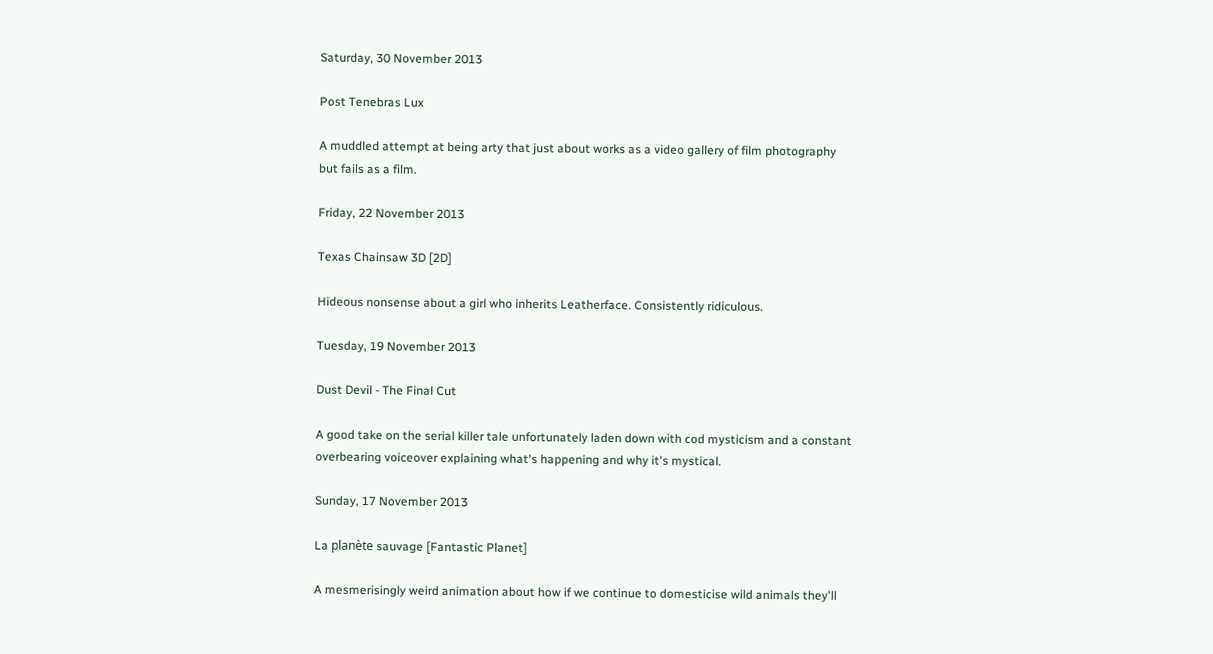Saturday, 30 November 2013

Post Tenebras Lux

A muddled attempt at being arty that just about works as a video gallery of film photography but fails as a film.

Friday, 22 November 2013

Texas Chainsaw 3D [2D]

Hideous nonsense about a girl who inherits Leatherface. Consistently ridiculous.

Tuesday, 19 November 2013

Dust Devil - The Final Cut

A good take on the serial killer tale unfortunately laden down with cod mysticism and a constant overbearing voiceover explaining what's happening and why it's mystical.

Sunday, 17 November 2013

La planète sauvage [Fantastic Planet]

A mesmerisingly weird animation about how if we continue to domesticise wild animals they'll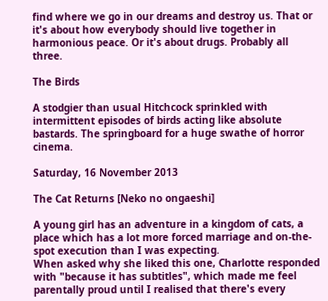find where we go in our dreams and destroy us. That or it's about how everybody should live together in harmonious peace. Or it's about drugs. Probably all three.

The Birds

A stodgier than usual Hitchcock sprinkled with intermittent episodes of birds acting like absolute bastards. The springboard for a huge swathe of horror cinema.

Saturday, 16 November 2013

The Cat Returns [Neko no ongaeshi]

A young girl has an adventure in a kingdom of cats, a place which has a lot more forced marriage and on-the-spot execution than I was expecting.
When asked why she liked this one, Charlotte responded with "because it has subtitles", which made me feel parentally proud until I realised that there's every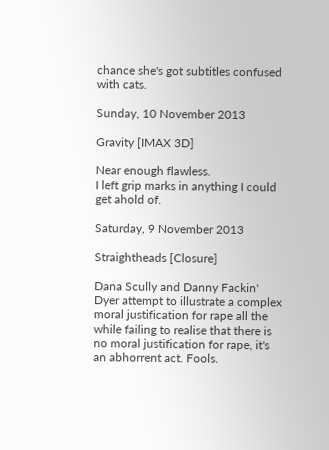chance she's got subtitles confused with cats.

Sunday, 10 November 2013

Gravity [IMAX 3D]

Near enough flawless.
I left grip marks in anything I could get ahold of.

Saturday, 9 November 2013

Straightheads [Closure]

Dana Scully and Danny Fackin' Dyer attempt to illustrate a complex moral justification for rape all the while failing to realise that there is no moral justification for rape, it's an abhorrent act. Fools.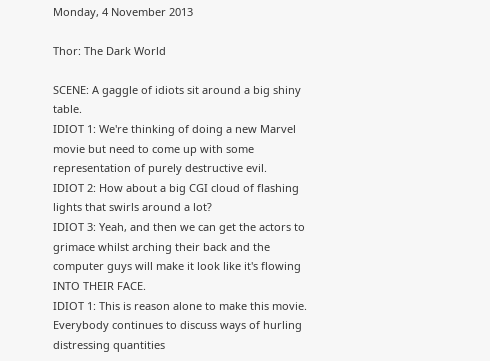Monday, 4 November 2013

Thor: The Dark World

SCENE: A gaggle of idiots sit around a big shiny table.
IDIOT 1: We're thinking of doing a new Marvel movie but need to come up with some representation of purely destructive evil.
IDIOT 2: How about a big CGI cloud of flashing lights that swirls around a lot?
IDIOT 3: Yeah, and then we can get the actors to grimace whilst arching their back and the computer guys will make it look like it's flowing INTO THEIR FACE.
IDIOT 1: This is reason alone to make this movie.
Everybody continues to discuss ways of hurling distressing quantities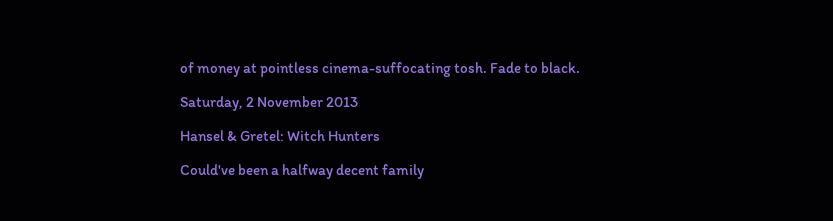of money at pointless cinema-suffocating tosh. Fade to black.

Saturday, 2 November 2013

Hansel & Gretel: Witch Hunters

Could've been a halfway decent family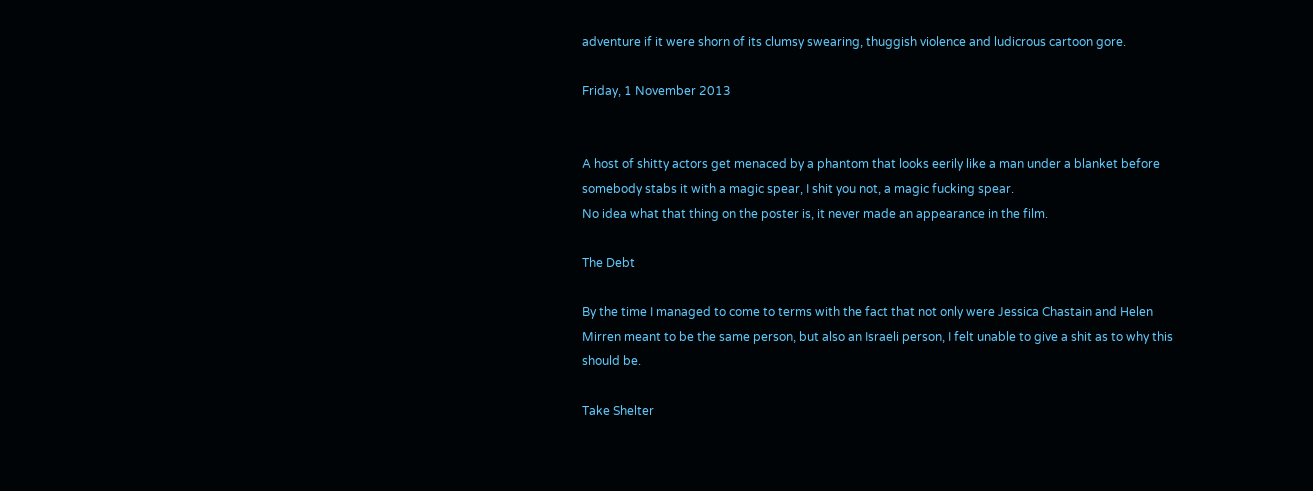adventure if it were shorn of its clumsy swearing, thuggish violence and ludicrous cartoon gore.

Friday, 1 November 2013


A host of shitty actors get menaced by a phantom that looks eerily like a man under a blanket before somebody stabs it with a magic spear, I shit you not, a magic fucking spear.
No idea what that thing on the poster is, it never made an appearance in the film.

The Debt

By the time I managed to come to terms with the fact that not only were Jessica Chastain and Helen Mirren meant to be the same person, but also an Israeli person, I felt unable to give a shit as to why this should be.

Take Shelter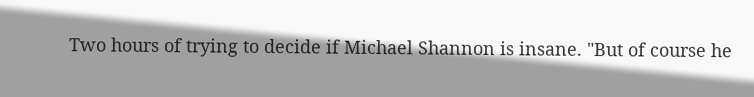Two hours of trying to decide if Michael Shannon is insane. "But of course he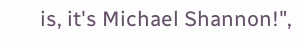is, it's Michael Shannon!",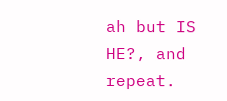ah but IS HE?, and repeat.